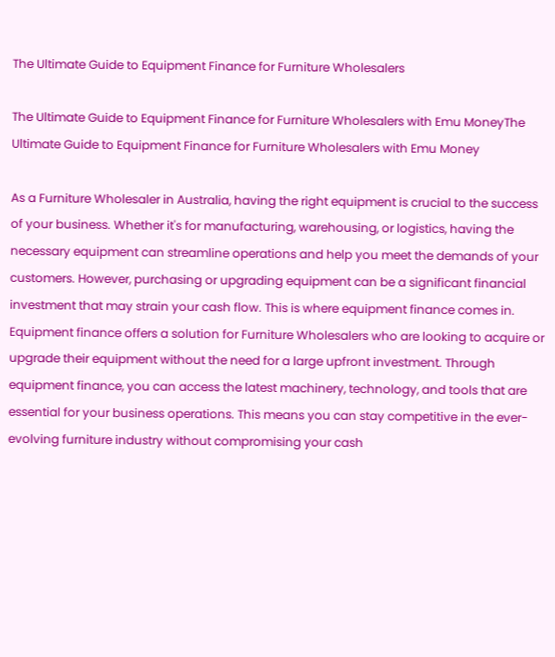The Ultimate Guide to Equipment Finance for Furniture Wholesalers

The Ultimate Guide to Equipment Finance for Furniture Wholesalers with Emu MoneyThe Ultimate Guide to Equipment Finance for Furniture Wholesalers with Emu Money

As a Furniture Wholesaler in Australia, having the right equipment is crucial to the success of your business. Whether it's for manufacturing, warehousing, or logistics, having the necessary equipment can streamline operations and help you meet the demands of your customers. However, purchasing or upgrading equipment can be a significant financial investment that may strain your cash flow. This is where equipment finance comes in. Equipment finance offers a solution for Furniture Wholesalers who are looking to acquire or upgrade their equipment without the need for a large upfront investment. Through equipment finance, you can access the latest machinery, technology, and tools that are essential for your business operations. This means you can stay competitive in the ever-evolving furniture industry without compromising your cash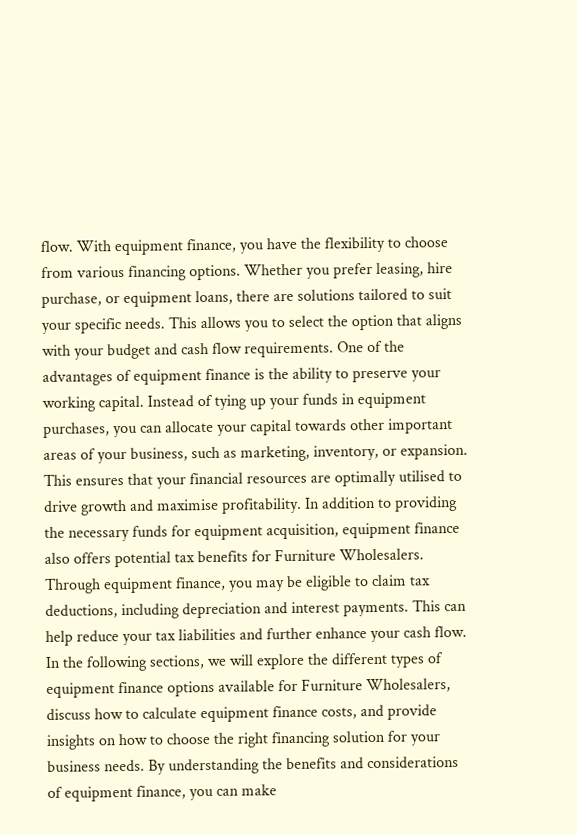flow. With equipment finance, you have the flexibility to choose from various financing options. Whether you prefer leasing, hire purchase, or equipment loans, there are solutions tailored to suit your specific needs. This allows you to select the option that aligns with your budget and cash flow requirements. One of the advantages of equipment finance is the ability to preserve your working capital. Instead of tying up your funds in equipment purchases, you can allocate your capital towards other important areas of your business, such as marketing, inventory, or expansion. This ensures that your financial resources are optimally utilised to drive growth and maximise profitability. In addition to providing the necessary funds for equipment acquisition, equipment finance also offers potential tax benefits for Furniture Wholesalers. Through equipment finance, you may be eligible to claim tax deductions, including depreciation and interest payments. This can help reduce your tax liabilities and further enhance your cash flow. In the following sections, we will explore the different types of equipment finance options available for Furniture Wholesalers, discuss how to calculate equipment finance costs, and provide insights on how to choose the right financing solution for your business needs. By understanding the benefits and considerations of equipment finance, you can make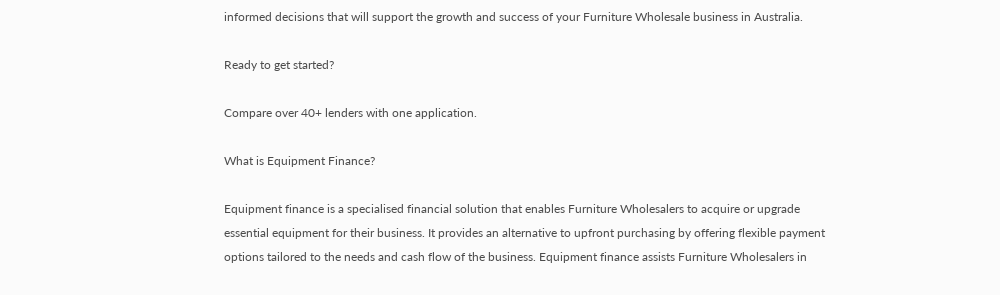informed decisions that will support the growth and success of your Furniture Wholesale business in Australia.

Ready to get started?

Compare over 40+ lenders with one application.

What is Equipment Finance?

Equipment finance is a specialised financial solution that enables Furniture Wholesalers to acquire or upgrade essential equipment for their business. It provides an alternative to upfront purchasing by offering flexible payment options tailored to the needs and cash flow of the business. Equipment finance assists Furniture Wholesalers in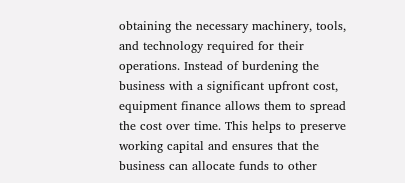obtaining the necessary machinery, tools, and technology required for their operations. Instead of burdening the business with a significant upfront cost, equipment finance allows them to spread the cost over time. This helps to preserve working capital and ensures that the business can allocate funds to other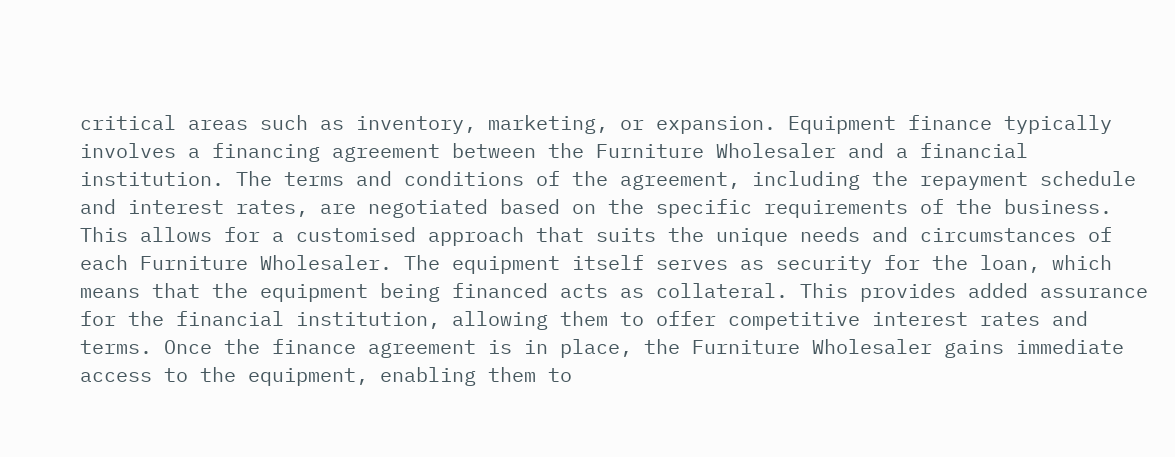critical areas such as inventory, marketing, or expansion. Equipment finance typically involves a financing agreement between the Furniture Wholesaler and a financial institution. The terms and conditions of the agreement, including the repayment schedule and interest rates, are negotiated based on the specific requirements of the business. This allows for a customised approach that suits the unique needs and circumstances of each Furniture Wholesaler. The equipment itself serves as security for the loan, which means that the equipment being financed acts as collateral. This provides added assurance for the financial institution, allowing them to offer competitive interest rates and terms. Once the finance agreement is in place, the Furniture Wholesaler gains immediate access to the equipment, enabling them to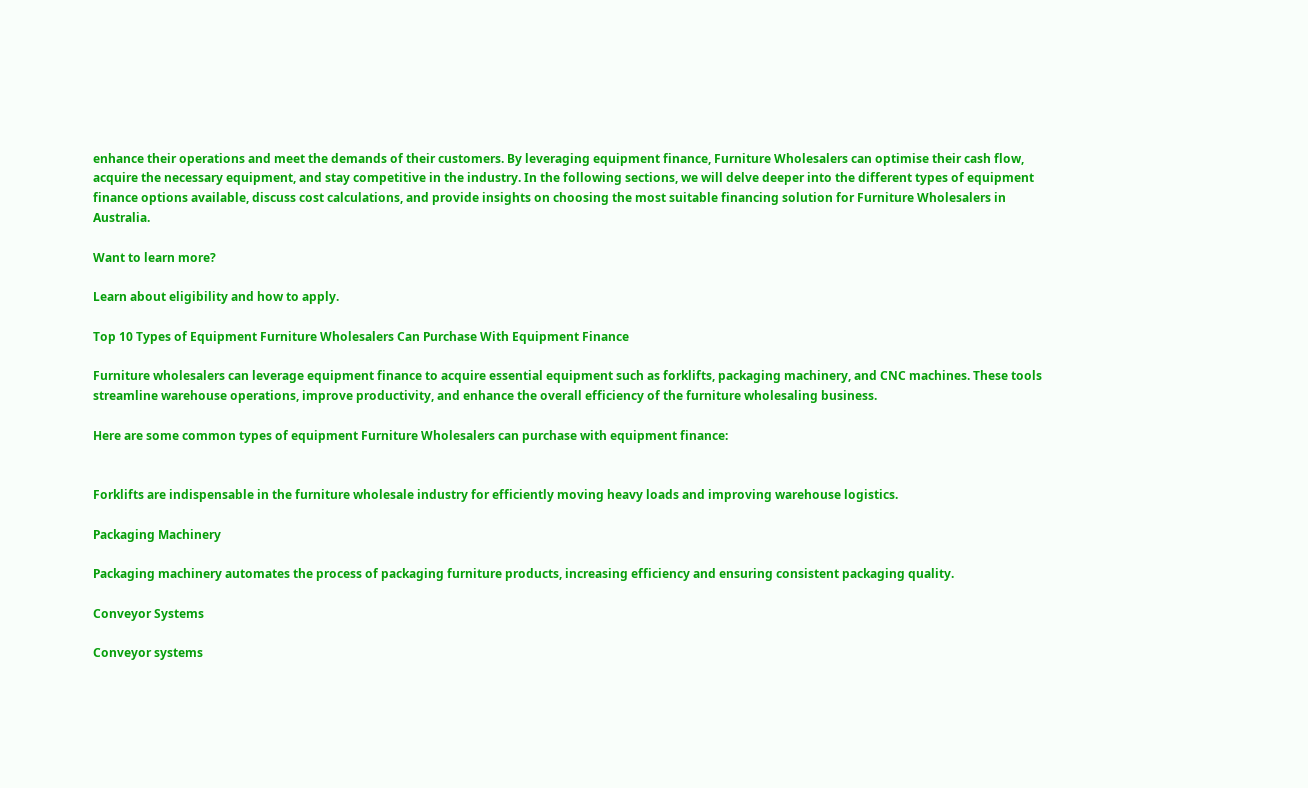enhance their operations and meet the demands of their customers. By leveraging equipment finance, Furniture Wholesalers can optimise their cash flow, acquire the necessary equipment, and stay competitive in the industry. In the following sections, we will delve deeper into the different types of equipment finance options available, discuss cost calculations, and provide insights on choosing the most suitable financing solution for Furniture Wholesalers in Australia.

Want to learn more?

Learn about eligibility and how to apply.

Top 10 Types of Equipment Furniture Wholesalers Can Purchase With Equipment Finance

Furniture wholesalers can leverage equipment finance to acquire essential equipment such as forklifts, packaging machinery, and CNC machines. These tools streamline warehouse operations, improve productivity, and enhance the overall efficiency of the furniture wholesaling business.

Here are some common types of equipment Furniture Wholesalers can purchase with equipment finance:


Forklifts are indispensable in the furniture wholesale industry for efficiently moving heavy loads and improving warehouse logistics.

Packaging Machinery

Packaging machinery automates the process of packaging furniture products, increasing efficiency and ensuring consistent packaging quality.

Conveyor Systems

Conveyor systems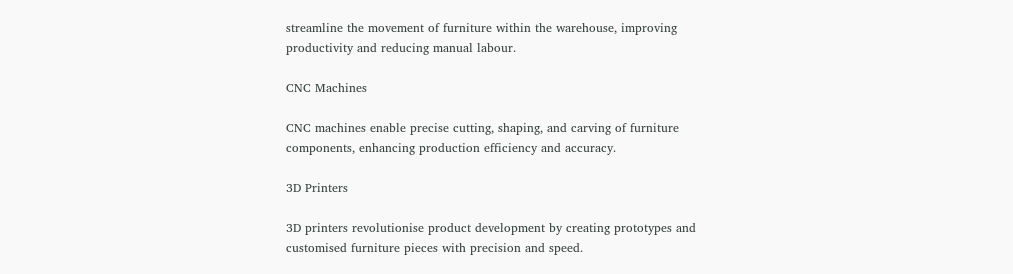streamline the movement of furniture within the warehouse, improving productivity and reducing manual labour.

CNC Machines

CNC machines enable precise cutting, shaping, and carving of furniture components, enhancing production efficiency and accuracy.

3D Printers

3D printers revolutionise product development by creating prototypes and customised furniture pieces with precision and speed.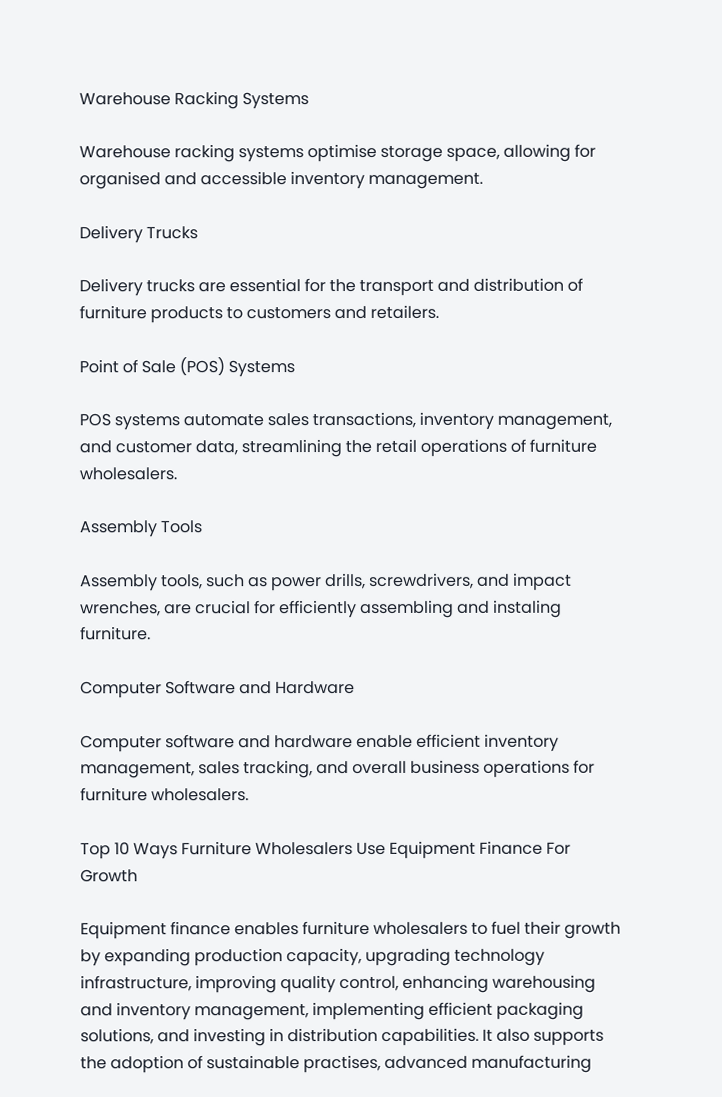Warehouse Racking Systems

Warehouse racking systems optimise storage space, allowing for organised and accessible inventory management.

Delivery Trucks

Delivery trucks are essential for the transport and distribution of furniture products to customers and retailers.

Point of Sale (POS) Systems

POS systems automate sales transactions, inventory management, and customer data, streamlining the retail operations of furniture wholesalers.

Assembly Tools

Assembly tools, such as power drills, screwdrivers, and impact wrenches, are crucial for efficiently assembling and instaling furniture.

Computer Software and Hardware

Computer software and hardware enable efficient inventory management, sales tracking, and overall business operations for furniture wholesalers.

Top 10 Ways Furniture Wholesalers Use Equipment Finance For Growth

Equipment finance enables furniture wholesalers to fuel their growth by expanding production capacity, upgrading technology infrastructure, improving quality control, enhancing warehousing and inventory management, implementing efficient packaging solutions, and investing in distribution capabilities. It also supports the adoption of sustainable practises, advanced manufacturing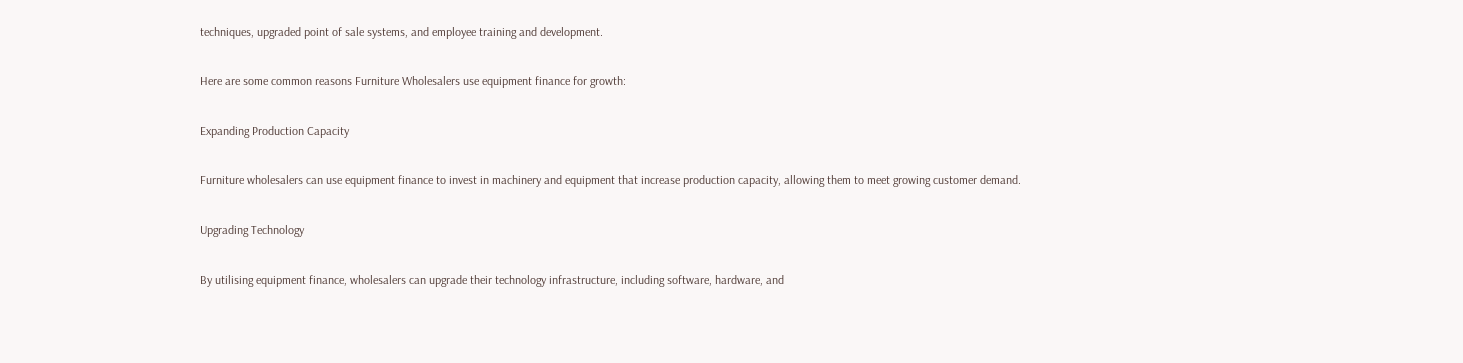techniques, upgraded point of sale systems, and employee training and development.

Here are some common reasons Furniture Wholesalers use equipment finance for growth:

Expanding Production Capacity

Furniture wholesalers can use equipment finance to invest in machinery and equipment that increase production capacity, allowing them to meet growing customer demand.

Upgrading Technology

By utilising equipment finance, wholesalers can upgrade their technology infrastructure, including software, hardware, and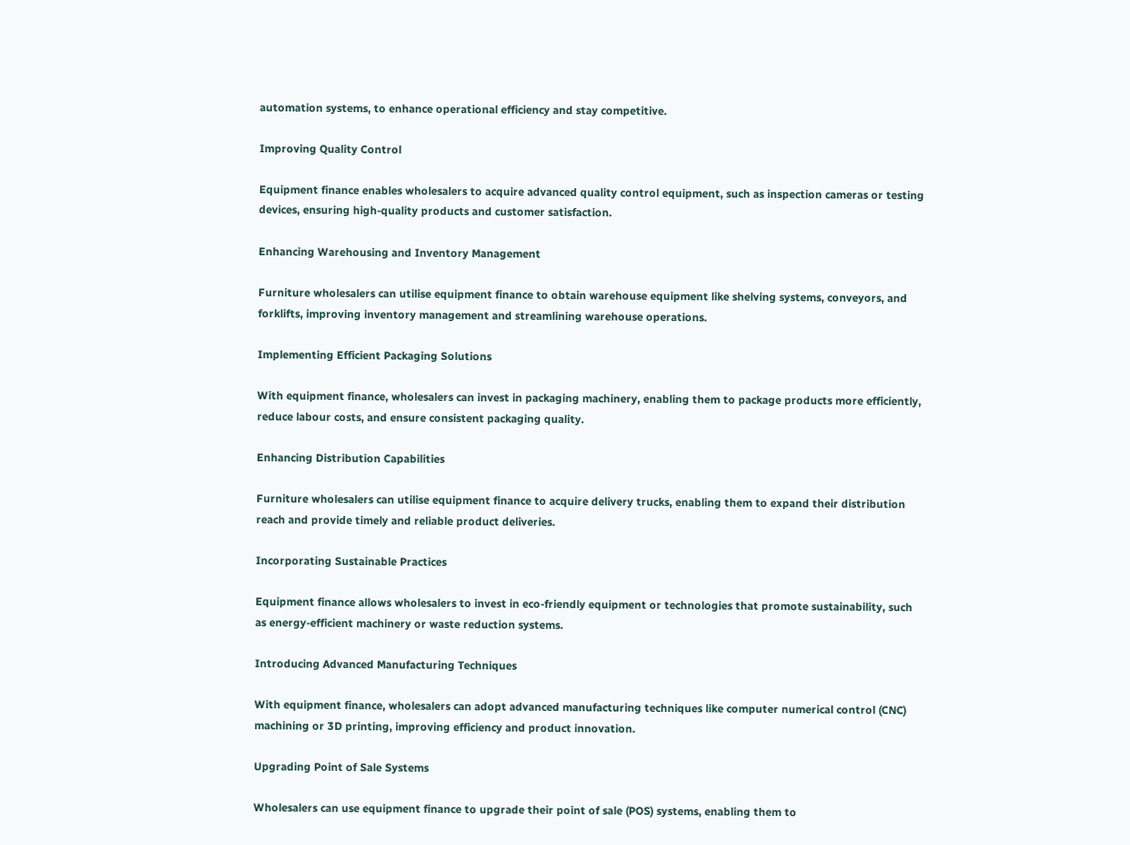automation systems, to enhance operational efficiency and stay competitive.

Improving Quality Control

Equipment finance enables wholesalers to acquire advanced quality control equipment, such as inspection cameras or testing devices, ensuring high-quality products and customer satisfaction.

Enhancing Warehousing and Inventory Management

Furniture wholesalers can utilise equipment finance to obtain warehouse equipment like shelving systems, conveyors, and forklifts, improving inventory management and streamlining warehouse operations.

Implementing Efficient Packaging Solutions

With equipment finance, wholesalers can invest in packaging machinery, enabling them to package products more efficiently, reduce labour costs, and ensure consistent packaging quality.

Enhancing Distribution Capabilities

Furniture wholesalers can utilise equipment finance to acquire delivery trucks, enabling them to expand their distribution reach and provide timely and reliable product deliveries.

Incorporating Sustainable Practices

Equipment finance allows wholesalers to invest in eco-friendly equipment or technologies that promote sustainability, such as energy-efficient machinery or waste reduction systems.

Introducing Advanced Manufacturing Techniques

With equipment finance, wholesalers can adopt advanced manufacturing techniques like computer numerical control (CNC) machining or 3D printing, improving efficiency and product innovation.

Upgrading Point of Sale Systems

Wholesalers can use equipment finance to upgrade their point of sale (POS) systems, enabling them to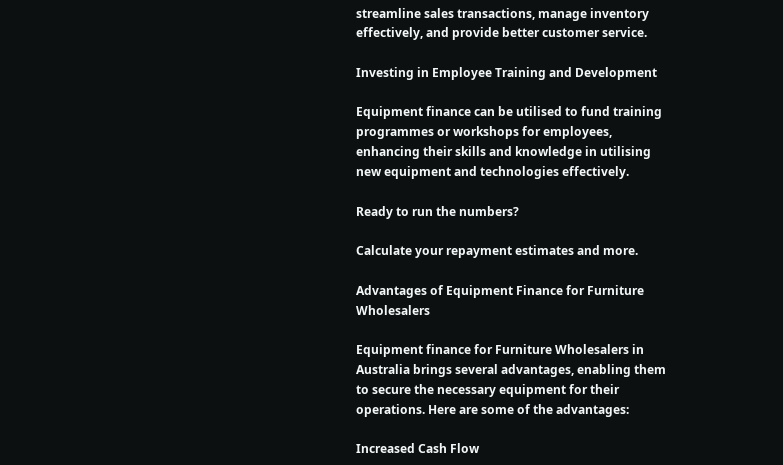streamline sales transactions, manage inventory effectively, and provide better customer service.

Investing in Employee Training and Development

Equipment finance can be utilised to fund training programmes or workshops for employees, enhancing their skills and knowledge in utilising new equipment and technologies effectively.

Ready to run the numbers?

Calculate your repayment estimates and more.

Advantages of Equipment Finance for Furniture Wholesalers

Equipment finance for Furniture Wholesalers in Australia brings several advantages, enabling them to secure the necessary equipment for their operations. Here are some of the advantages:

Increased Cash Flow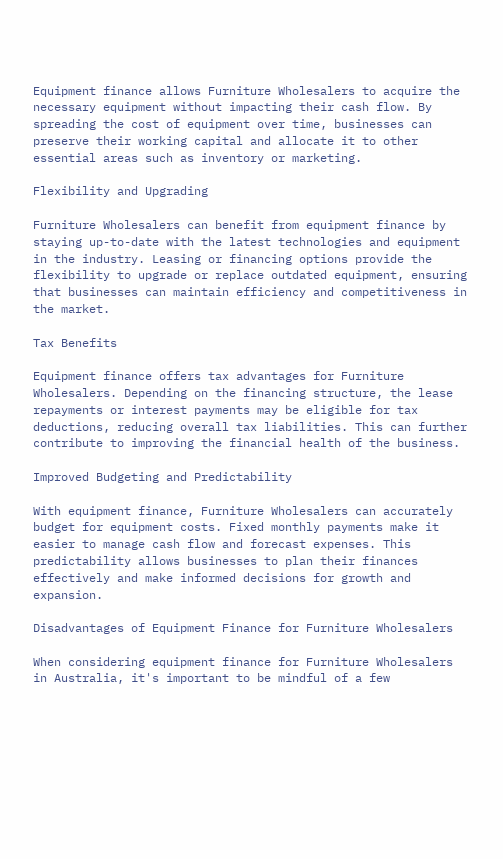Equipment finance allows Furniture Wholesalers to acquire the necessary equipment without impacting their cash flow. By spreading the cost of equipment over time, businesses can preserve their working capital and allocate it to other essential areas such as inventory or marketing.

Flexibility and Upgrading

Furniture Wholesalers can benefit from equipment finance by staying up-to-date with the latest technologies and equipment in the industry. Leasing or financing options provide the flexibility to upgrade or replace outdated equipment, ensuring that businesses can maintain efficiency and competitiveness in the market.

Tax Benefits

Equipment finance offers tax advantages for Furniture Wholesalers. Depending on the financing structure, the lease repayments or interest payments may be eligible for tax deductions, reducing overall tax liabilities. This can further contribute to improving the financial health of the business.

Improved Budgeting and Predictability

With equipment finance, Furniture Wholesalers can accurately budget for equipment costs. Fixed monthly payments make it easier to manage cash flow and forecast expenses. This predictability allows businesses to plan their finances effectively and make informed decisions for growth and expansion.

Disadvantages of Equipment Finance for Furniture Wholesalers

When considering equipment finance for Furniture Wholesalers in Australia, it's important to be mindful of a few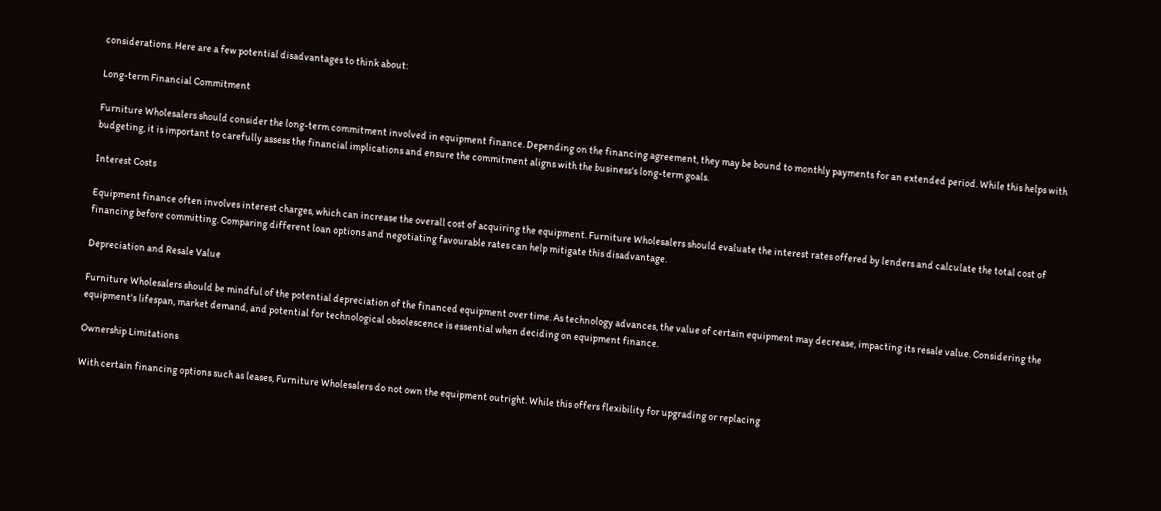considerations. Here are a few potential disadvantages to think about:

Long-term Financial Commitment

Furniture Wholesalers should consider the long-term commitment involved in equipment finance. Depending on the financing agreement, they may be bound to monthly payments for an extended period. While this helps with budgeting, it is important to carefully assess the financial implications and ensure the commitment aligns with the business's long-term goals.

Interest Costs

Equipment finance often involves interest charges, which can increase the overall cost of acquiring the equipment. Furniture Wholesalers should evaluate the interest rates offered by lenders and calculate the total cost of financing before committing. Comparing different loan options and negotiating favourable rates can help mitigate this disadvantage.

Depreciation and Resale Value

Furniture Wholesalers should be mindful of the potential depreciation of the financed equipment over time. As technology advances, the value of certain equipment may decrease, impacting its resale value. Considering the equipment's lifespan, market demand, and potential for technological obsolescence is essential when deciding on equipment finance.

Ownership Limitations

With certain financing options such as leases, Furniture Wholesalers do not own the equipment outright. While this offers flexibility for upgrading or replacing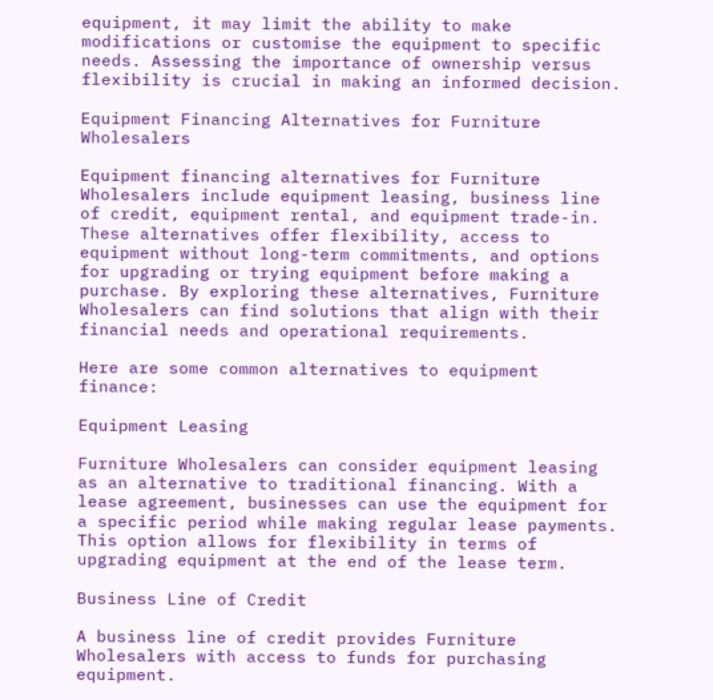equipment, it may limit the ability to make modifications or customise the equipment to specific needs. Assessing the importance of ownership versus flexibility is crucial in making an informed decision.

Equipment Financing Alternatives for Furniture Wholesalers

Equipment financing alternatives for Furniture Wholesalers include equipment leasing, business line of credit, equipment rental, and equipment trade-in. These alternatives offer flexibility, access to equipment without long-term commitments, and options for upgrading or trying equipment before making a purchase. By exploring these alternatives, Furniture Wholesalers can find solutions that align with their financial needs and operational requirements.

Here are some common alternatives to equipment finance:

Equipment Leasing

Furniture Wholesalers can consider equipment leasing as an alternative to traditional financing. With a lease agreement, businesses can use the equipment for a specific period while making regular lease payments. This option allows for flexibility in terms of upgrading equipment at the end of the lease term.

Business Line of Credit

A business line of credit provides Furniture Wholesalers with access to funds for purchasing equipment.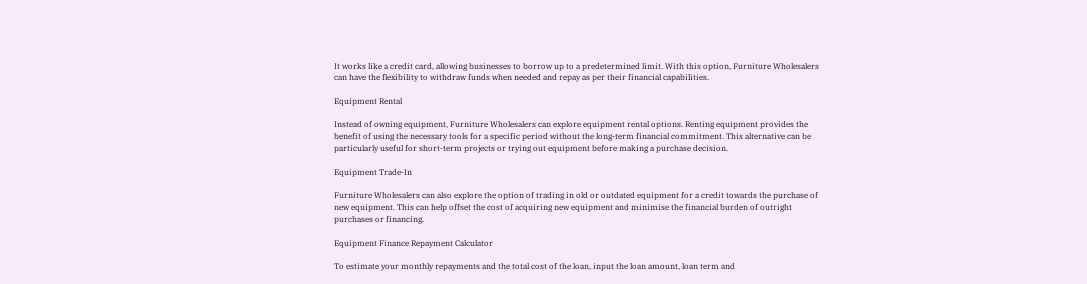It works like a credit card, allowing businesses to borrow up to a predetermined limit. With this option, Furniture Wholesalers can have the flexibility to withdraw funds when needed and repay as per their financial capabilities.

Equipment Rental

Instead of owning equipment, Furniture Wholesalers can explore equipment rental options. Renting equipment provides the benefit of using the necessary tools for a specific period without the long-term financial commitment. This alternative can be particularly useful for short-term projects or trying out equipment before making a purchase decision.

Equipment Trade-In

Furniture Wholesalers can also explore the option of trading in old or outdated equipment for a credit towards the purchase of new equipment. This can help offset the cost of acquiring new equipment and minimise the financial burden of outright purchases or financing.

Equipment Finance Repayment Calculator

To estimate your monthly repayments and the total cost of the loan, input the loan amount, loan term and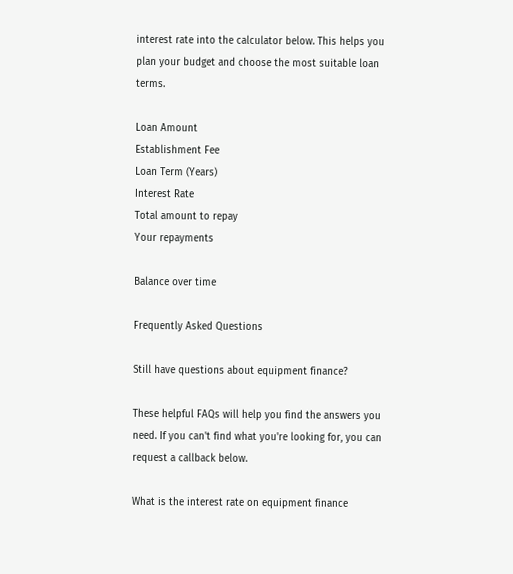interest rate into the calculator below. This helps you plan your budget and choose the most suitable loan terms.

Loan Amount
Establishment Fee
Loan Term (Years)
Interest Rate
Total amount to repay
Your repayments

Balance over time

Frequently Asked Questions

Still have questions about equipment finance?

These helpful FAQs will help you find the answers you need. If you can't find what you're looking for, you can request a callback below.

What is the interest rate on equipment finance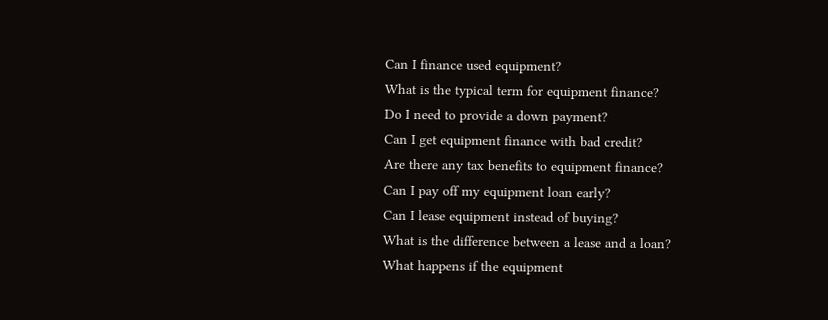Can I finance used equipment?
What is the typical term for equipment finance?
Do I need to provide a down payment?
Can I get equipment finance with bad credit?
Are there any tax benefits to equipment finance?
Can I pay off my equipment loan early?
Can I lease equipment instead of buying?
What is the difference between a lease and a loan?
What happens if the equipment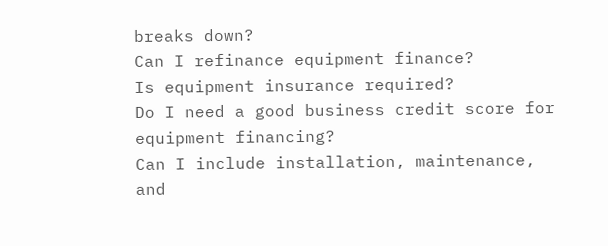breaks down?
Can I refinance equipment finance?
Is equipment insurance required?
Do I need a good business credit score for equipment financing?
Can I include installation, maintenance, and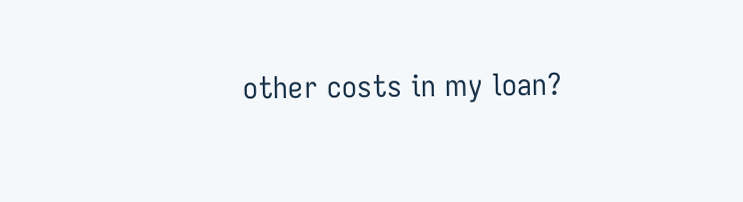other costs in my loan?